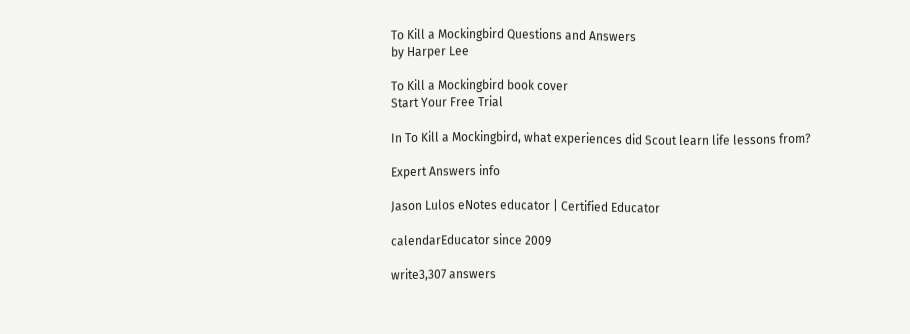To Kill a Mockingbird Questions and Answers
by Harper Lee

To Kill a Mockingbird book cover
Start Your Free Trial

In To Kill a Mockingbird, what experiences did Scout learn life lessons from?

Expert Answers info

Jason Lulos eNotes educator | Certified Educator

calendarEducator since 2009

write3,307 answers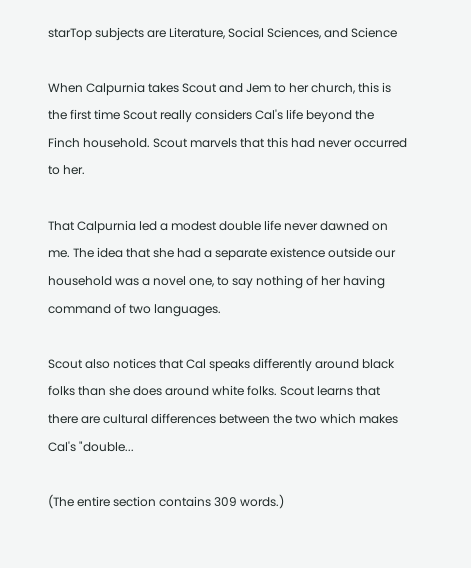starTop subjects are Literature, Social Sciences, and Science

When Calpurnia takes Scout and Jem to her church, this is the first time Scout really considers Cal's life beyond the Finch household. Scout marvels that this had never occurred to her.

That Calpurnia led a modest double life never dawned on me. The idea that she had a separate existence outside our household was a novel one, to say nothing of her having command of two languages.

Scout also notices that Cal speaks differently around black folks than she does around white folks. Scout learns that there are cultural differences between the two which makes Cal's "double...

(The entire section contains 309 words.)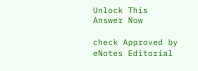Unlock This Answer Now

check Approved by eNotes Editorial